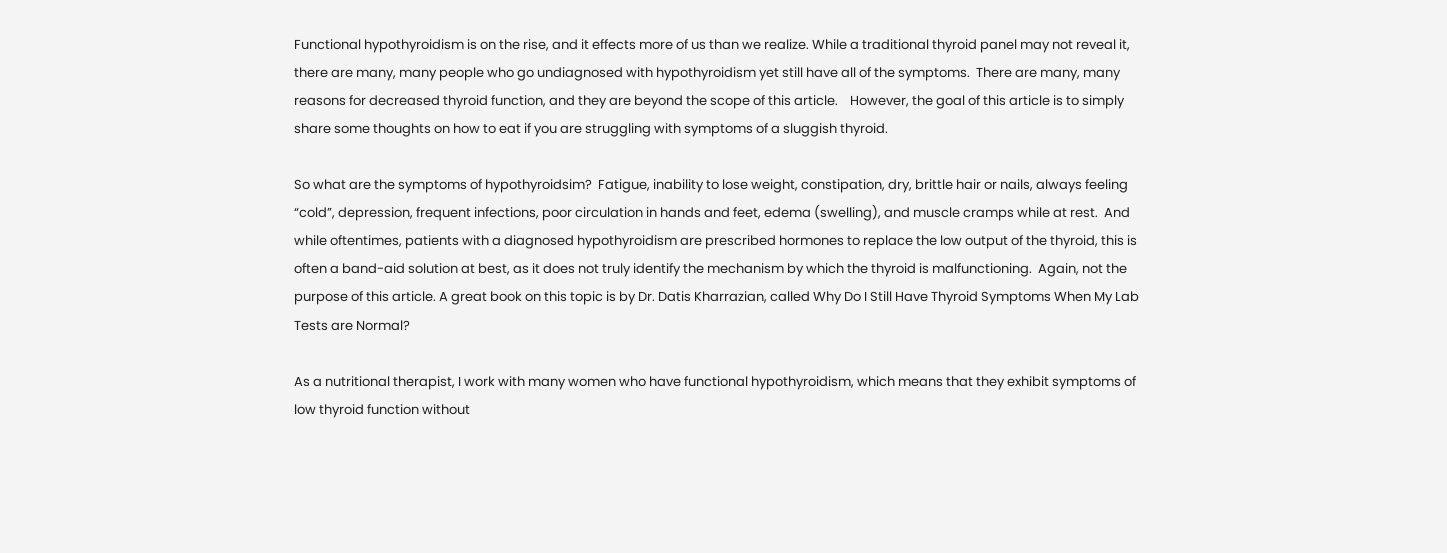Functional hypothyroidism is on the rise, and it effects more of us than we realize. While a traditional thyroid panel may not reveal it, there are many, many people who go undiagnosed with hypothyroidism yet still have all of the symptoms.  There are many, many reasons for decreased thyroid function, and they are beyond the scope of this article.    However, the goal of this article is to simply share some thoughts on how to eat if you are struggling with symptoms of a sluggish thyroid.

So what are the symptoms of hypothyroidsim?  Fatigue, inability to lose weight, constipation, dry, brittle hair or nails, always feeling “cold”, depression, frequent infections, poor circulation in hands and feet, edema (swelling), and muscle cramps while at rest.  And while oftentimes, patients with a diagnosed hypothyroidism are prescribed hormones to replace the low output of the thyroid, this is often a band-aid solution at best, as it does not truly identify the mechanism by which the thyroid is malfunctioning.  Again, not the purpose of this article. A great book on this topic is by Dr. Datis Kharrazian, called Why Do I Still Have Thyroid Symptoms When My Lab Tests are Normal?

As a nutritional therapist, I work with many women who have functional hypothyroidism, which means that they exhibit symptoms of low thyroid function without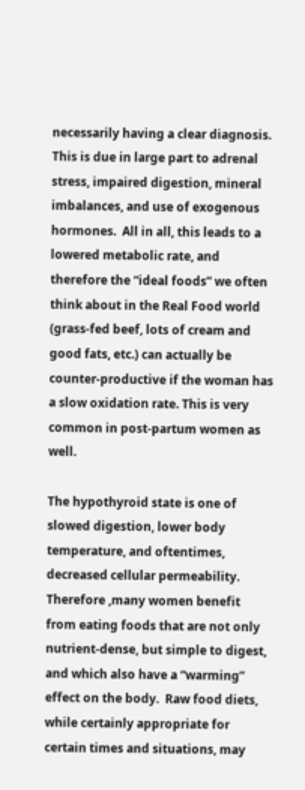necessarily having a clear diagnosis.  This is due in large part to adrenal stress, impaired digestion, mineral imbalances, and use of exogenous hormones.  All in all, this leads to a lowered metabolic rate, and therefore the “ideal foods” we often think about in the Real Food world (grass-fed beef, lots of cream and good fats, etc.) can actually be counter-productive if the woman has a slow oxidation rate. This is very common in post-partum women as well.

The hypothyroid state is one of slowed digestion, lower body temperature, and oftentimes, decreased cellular permeability.  Therefore ,many women benefit from eating foods that are not only nutrient-dense, but simple to digest, and which also have a “warming” effect on the body.  Raw food diets, while certainly appropriate for certain times and situations, may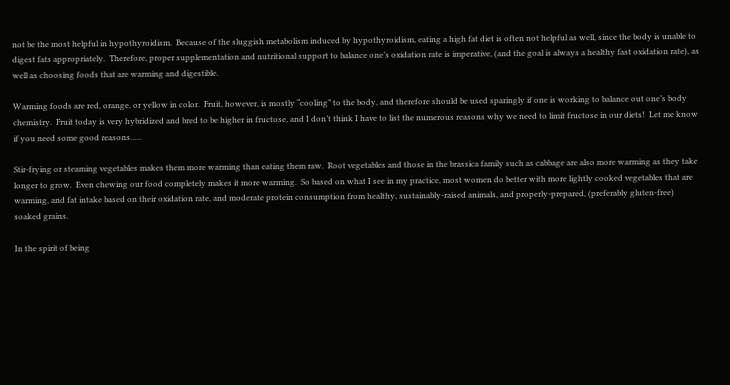not be the most helpful in hypothyroidism.  Because of the sluggish metabolism induced by hypothyroidism, eating a high fat diet is often not helpful as well, since the body is unable to digest fats appropriately.  Therefore, proper supplementation and nutritional support to balance one’s oxidation rate is imperative, (and the goal is always a healthy fast oxidation rate), as well as choosing foods that are warming and digestible.

Warming foods are red, orange, or yellow in color.  Fruit, however, is mostly “cooling” to the body, and therefore should be used sparingly if one is working to balance out one’s body chemistry.  Fruit today is very hybridized and bred to be higher in fructose, and I don’t think I have to list the numerous reasons why we need to limit fructose in our diets!  Let me know if you need some good reasons…..

Stir-frying or steaming vegetables makes them more warming than eating them raw.  Root vegetables and those in the brassica family such as cabbage are also more warming as they take longer to grow.  Even chewing our food completely makes it more warming.  So based on what I see in my practice, most women do better with more lightly cooked vegetables that are warming, and fat intake based on their oxidation rate, and moderate protein consumption from healthy, sustainably-raised animals, and properly-prepared, (preferably gluten-free) soaked grains.

In the spirit of being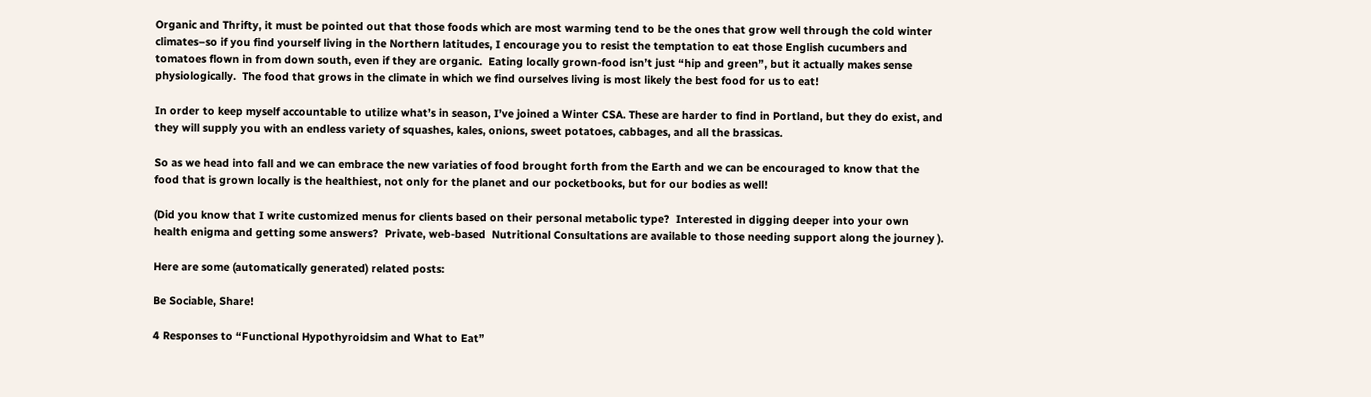Organic and Thrifty, it must be pointed out that those foods which are most warming tend to be the ones that grow well through the cold winter climates–so if you find yourself living in the Northern latitudes, I encourage you to resist the temptation to eat those English cucumbers and tomatoes flown in from down south, even if they are organic.  Eating locally grown-food isn’t just “hip and green”, but it actually makes sense physiologically.  The food that grows in the climate in which we find ourselves living is most likely the best food for us to eat!

In order to keep myself accountable to utilize what’s in season, I’ve joined a Winter CSA. These are harder to find in Portland, but they do exist, and they will supply you with an endless variety of squashes, kales, onions, sweet potatoes, cabbages, and all the brassicas.

So as we head into fall and we can embrace the new variaties of food brought forth from the Earth and we can be encouraged to know that the food that is grown locally is the healthiest, not only for the planet and our pocketbooks, but for our bodies as well!

(Did you know that I write customized menus for clients based on their personal metabolic type?  Interested in digging deeper into your own health enigma and getting some answers?  Private, web-based  Nutritional Consultations are available to those needing support along the journey ).

Here are some (automatically generated) related posts:

Be Sociable, Share!

4 Responses to “Functional Hypothyroidsim and What to Eat”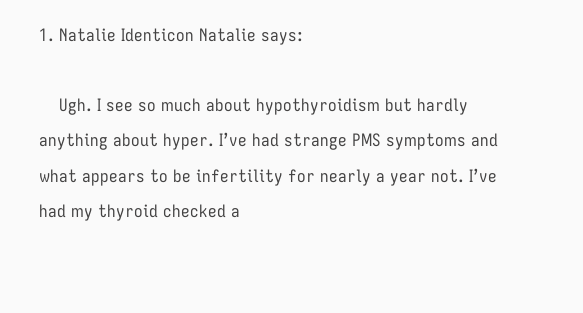1. Natalie Identicon Natalie says:

    Ugh. I see so much about hypothyroidism but hardly anything about hyper. I’ve had strange PMS symptoms and what appears to be infertility for nearly a year not. I’ve had my thyroid checked a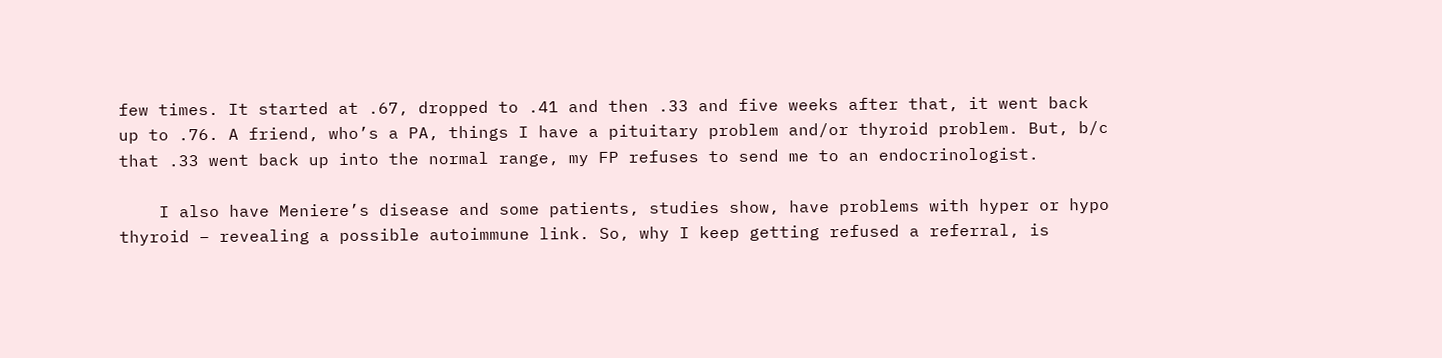few times. It started at .67, dropped to .41 and then .33 and five weeks after that, it went back up to .76. A friend, who’s a PA, things I have a pituitary problem and/or thyroid problem. But, b/c that .33 went back up into the normal range, my FP refuses to send me to an endocrinologist.

    I also have Meniere’s disease and some patients, studies show, have problems with hyper or hypo thyroid – revealing a possible autoimmune link. So, why I keep getting refused a referral, is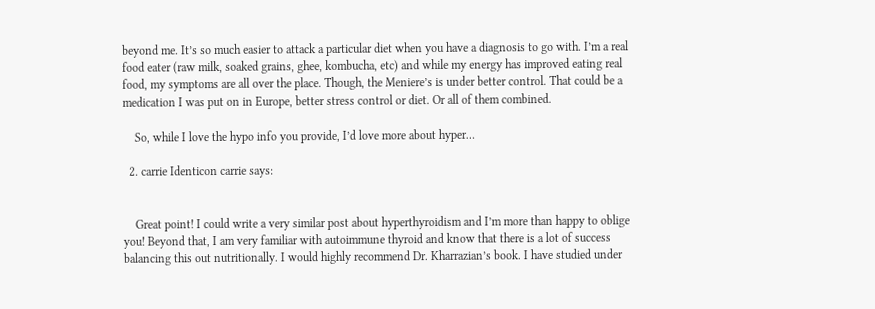beyond me. It’s so much easier to attack a particular diet when you have a diagnosis to go with. I’m a real food eater (raw milk, soaked grains, ghee, kombucha, etc) and while my energy has improved eating real food, my symptoms are all over the place. Though, the Meniere’s is under better control. That could be a medication I was put on in Europe, better stress control or diet. Or all of them combined.

    So, while I love the hypo info you provide, I’d love more about hyper…

  2. carrie Identicon carrie says:


    Great point! I could write a very similar post about hyperthyroidism and I’m more than happy to oblige you! Beyond that, I am very familiar with autoimmune thyroid and know that there is a lot of success balancing this out nutritionally. I would highly recommend Dr. Kharrazian’s book. I have studied under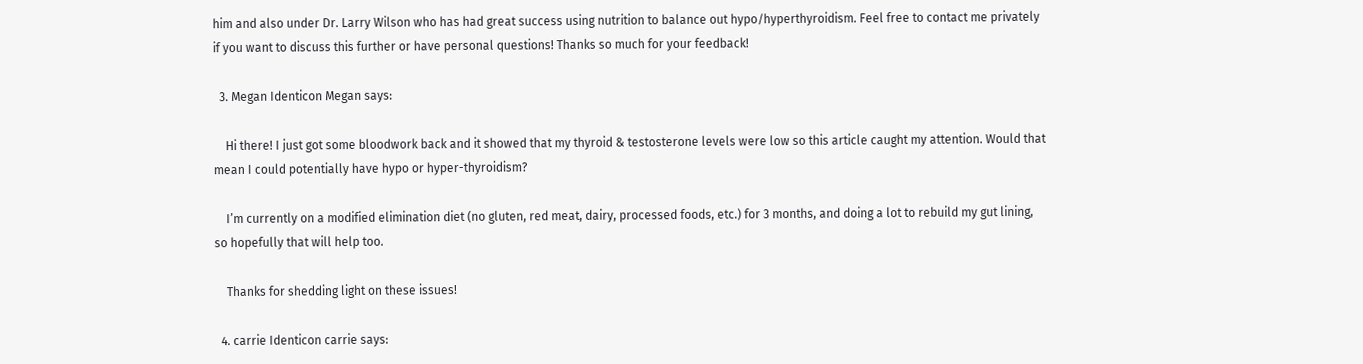him and also under Dr. Larry Wilson who has had great success using nutrition to balance out hypo/hyperthyroidism. Feel free to contact me privately if you want to discuss this further or have personal questions! Thanks so much for your feedback!

  3. Megan Identicon Megan says:

    Hi there! I just got some bloodwork back and it showed that my thyroid & testosterone levels were low so this article caught my attention. Would that mean I could potentially have hypo or hyper-thyroidism?

    I’m currently on a modified elimination diet (no gluten, red meat, dairy, processed foods, etc.) for 3 months, and doing a lot to rebuild my gut lining, so hopefully that will help too.

    Thanks for shedding light on these issues!

  4. carrie Identicon carrie says: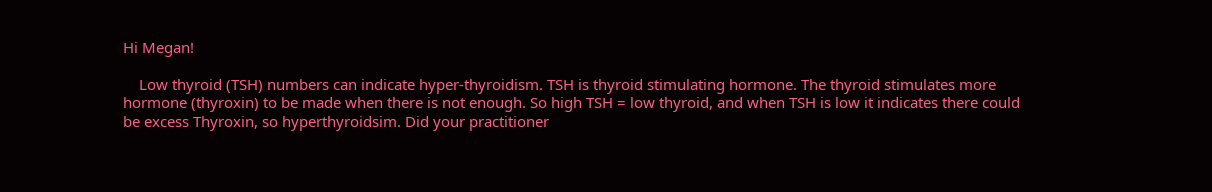Hi Megan!

    Low thyroid (TSH) numbers can indicate hyper-thyroidism. TSH is thyroid stimulating hormone. The thyroid stimulates more hormone (thyroxin) to be made when there is not enough. So high TSH = low thyroid, and when TSH is low it indicates there could be excess Thyroxin, so hyperthyroidsim. Did your practitioner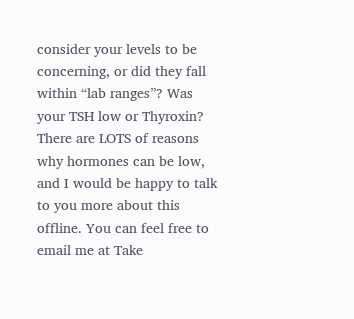consider your levels to be concerning, or did they fall within “lab ranges”? Was your TSH low or Thyroxin? There are LOTS of reasons why hormones can be low, and I would be happy to talk to you more about this offline. You can feel free to email me at Take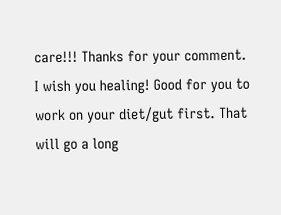care!!! Thanks for your comment. I wish you healing! Good for you to work on your diet/gut first. That will go a long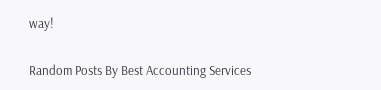way!

Random Posts By Best Accounting Services